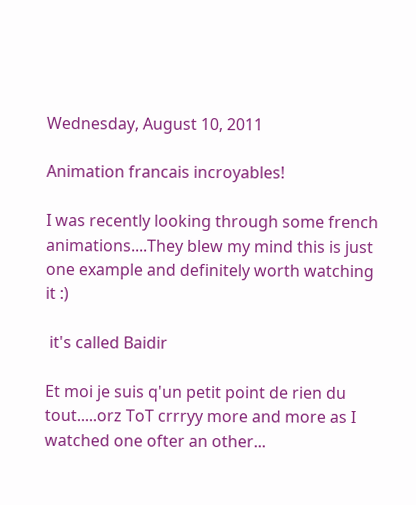Wednesday, August 10, 2011

Animation francais incroyables!

I was recently looking through some french animations....They blew my mind this is just one example and definitely worth watching it :)

 it's called Baidir

Et moi je suis q'un petit point de rien du tout.....orz ToT crrryy more and more as I watched one ofter an other...